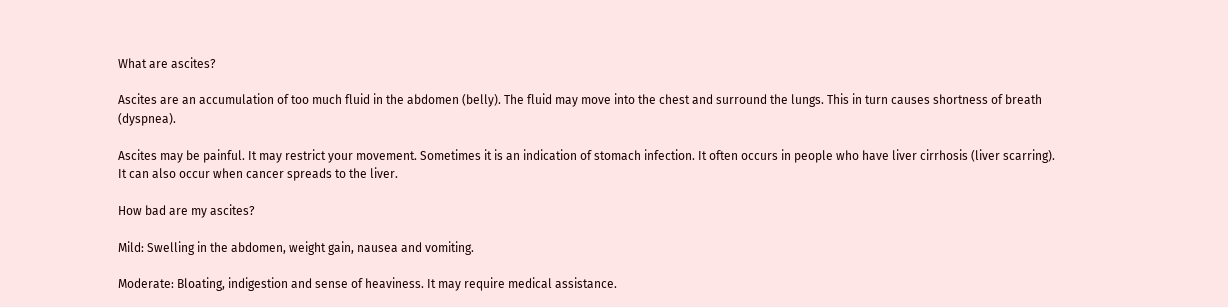What are ascites?

Ascites are an accumulation of too much fluid in the abdomen (belly). The fluid may move into the chest and surround the lungs. This in turn causes shortness of breath (dyspnea).

Ascites may be painful. It may restrict your movement. Sometimes it is an indication of stomach infection. It often occurs in people who have liver cirrhosis (liver scarring). It can also occur when cancer spreads to the liver.

How bad are my ascites?

Mild: Swelling in the abdomen, weight gain, nausea and vomiting.

Moderate: Bloating, indigestion and sense of heaviness. It may require medical assistance.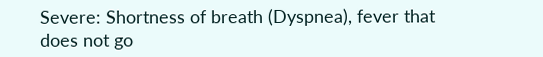Severe: Shortness of breath (Dyspnea), fever that does not go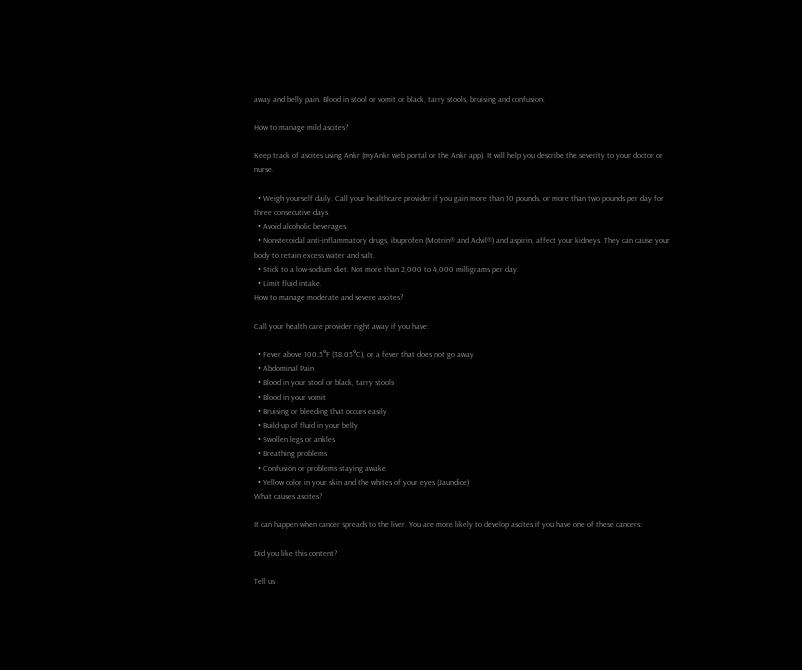away and belly pain. Blood in stool or vomit or black, tarry stools, bruising and confusion.

How to manage mild ascites?

Keep track of ascites using Ankr (myAnkr web portal or the Ankr app). It will help you describe the severity to your doctor or nurse.

  • Weigh yourself daily. Call your healthcare provider if you gain more than 10 pounds, or more than two pounds per day for three consecutive days.
  • Avoid alcoholic beverages.
  • Nonsteroidal anti-inflammatory drugs, ibuprofen (Motrin® and Advil®) and aspirin, affect your kidneys. They can cause your body to retain excess water and salt.
  • Stick to a low-sodium diet. Not more than 2,000 to 4,000 milligrams per day.
  • Limit fluid intake.
How to manage moderate and severe ascites?

Call your health care provider right away if you have:

  • Fever above 100.5°F (38.05°C), or a fever that does not go away
  • Abdominal Pain
  • Blood in your stool or black, tarry stools
  • Blood in your vomit
  • Bruising or bleeding that occurs easily
  • Build-up of fluid in your belly
  • Swollen legs or ankles
  • Breathing problems
  • Confusion or problems staying awake
  • Yellow color in your skin and the whites of your eyes (Jaundice)
What causes ascites?

It can happen when cancer spreads to the liver. You are more likely to develop ascites if you have one of these cancers:

Did you like this content?

Tell us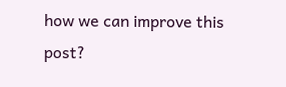how we can improve this post?